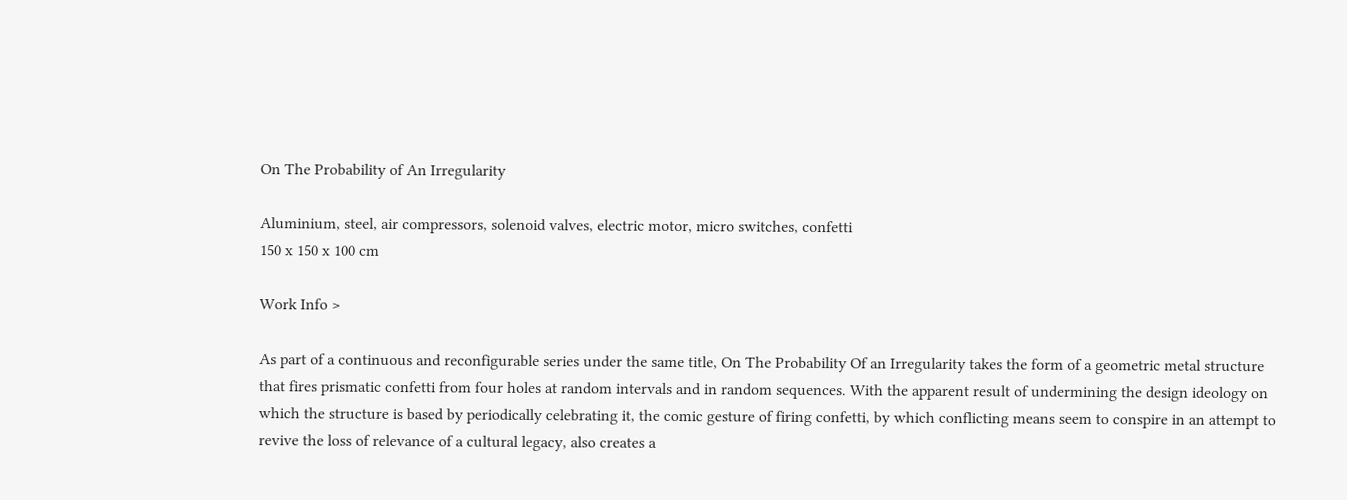On The Probability of An Irregularity

Aluminium, steel, air compressors, solenoid valves, electric motor, micro switches, confetti
150 x 150 x 100 cm

Work Info >

As part of a continuous and reconfigurable series under the same title, On The Probability Of an Irregularity takes the form of a geometric metal structure that fires prismatic confetti from four holes at random intervals and in random sequences. With the apparent result of undermining the design ideology on which the structure is based by periodically celebrating it, the comic gesture of firing confetti, by which conflicting means seem to conspire in an attempt to revive the loss of relevance of a cultural legacy, also creates a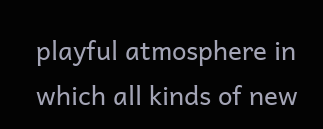playful atmosphere in which all kinds of new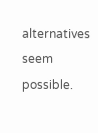alternatives seem possible.